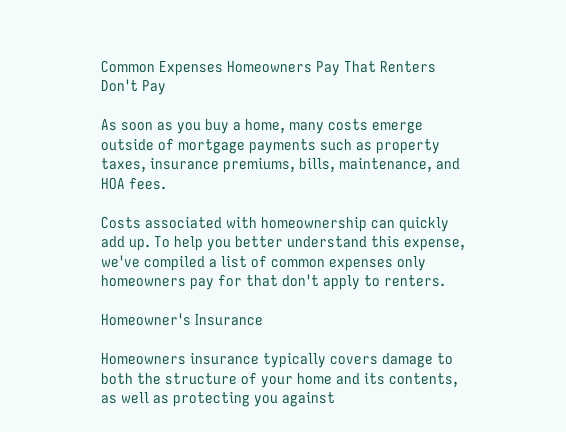Common Expenses Homeowners Pay That Renters Don't Pay

As soon as you buy a home, many costs emerge outside of mortgage payments such as property taxes, insurance premiums, bills, maintenance, and HOA fees.

Costs associated with homeownership can quickly add up. To help you better understand this expense, we've compiled a list of common expenses only homeowners pay for that don't apply to renters.

Homeowner's Insurance

Homeowners insurance typically covers damage to both the structure of your home and its contents, as well as protecting you against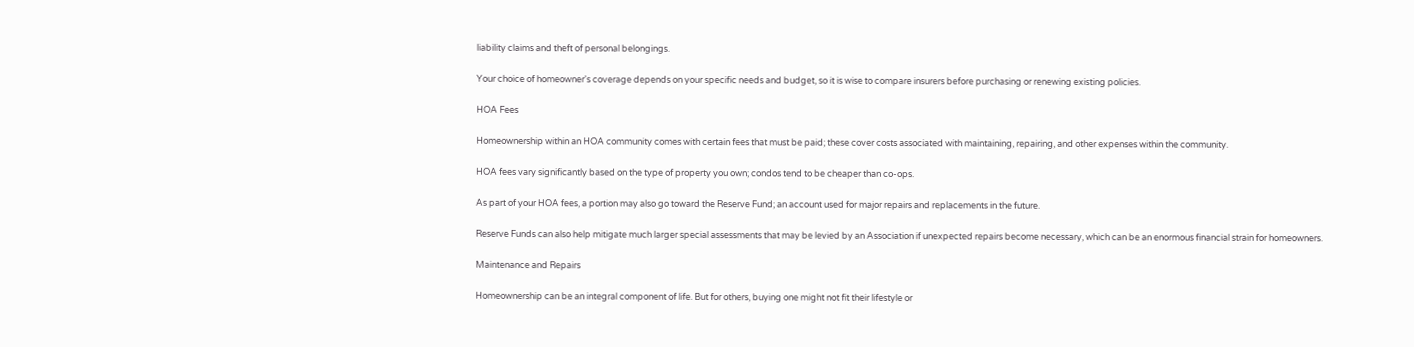liability claims and theft of personal belongings.

Your choice of homeowner's coverage depends on your specific needs and budget, so it is wise to compare insurers before purchasing or renewing existing policies.

HOA Fees

Homeownership within an HOA community comes with certain fees that must be paid; these cover costs associated with maintaining, repairing, and other expenses within the community.

HOA fees vary significantly based on the type of property you own; condos tend to be cheaper than co-ops.

As part of your HOA fees, a portion may also go toward the Reserve Fund; an account used for major repairs and replacements in the future.

Reserve Funds can also help mitigate much larger special assessments that may be levied by an Association if unexpected repairs become necessary, which can be an enormous financial strain for homeowners.

Maintenance and Repairs

Homeownership can be an integral component of life. But for others, buying one might not fit their lifestyle or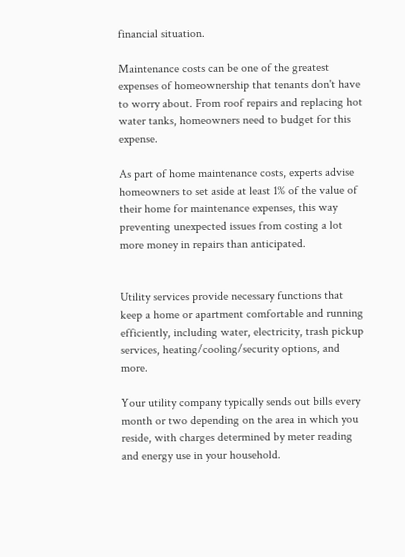financial situation.

Maintenance costs can be one of the greatest expenses of homeownership that tenants don't have to worry about. From roof repairs and replacing hot water tanks, homeowners need to budget for this expense.

As part of home maintenance costs, experts advise homeowners to set aside at least 1% of the value of their home for maintenance expenses, this way preventing unexpected issues from costing a lot more money in repairs than anticipated.


Utility services provide necessary functions that keep a home or apartment comfortable and running efficiently, including water, electricity, trash pickup services, heating/cooling/security options, and more.

Your utility company typically sends out bills every month or two depending on the area in which you reside, with charges determined by meter reading and energy use in your household.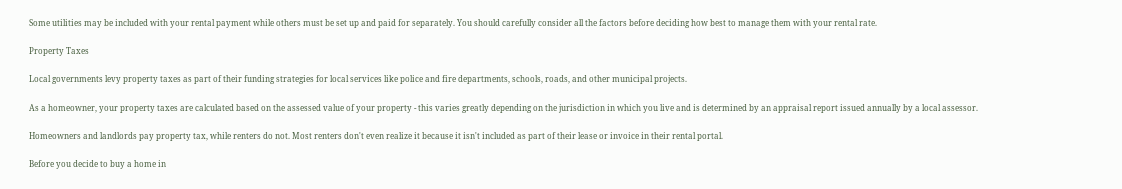Some utilities may be included with your rental payment while others must be set up and paid for separately. You should carefully consider all the factors before deciding how best to manage them with your rental rate.

Property Taxes

Local governments levy property taxes as part of their funding strategies for local services like police and fire departments, schools, roads, and other municipal projects.

As a homeowner, your property taxes are calculated based on the assessed value of your property - this varies greatly depending on the jurisdiction in which you live and is determined by an appraisal report issued annually by a local assessor.

Homeowners and landlords pay property tax, while renters do not. Most renters don't even realize it because it isn't included as part of their lease or invoice in their rental portal.

Before you decide to buy a home in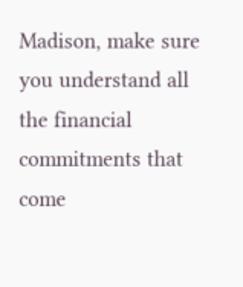Madison, make sure you understand all the financial commitments that come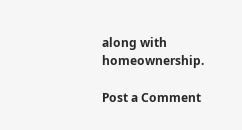along with homeownership.

Post a Comment